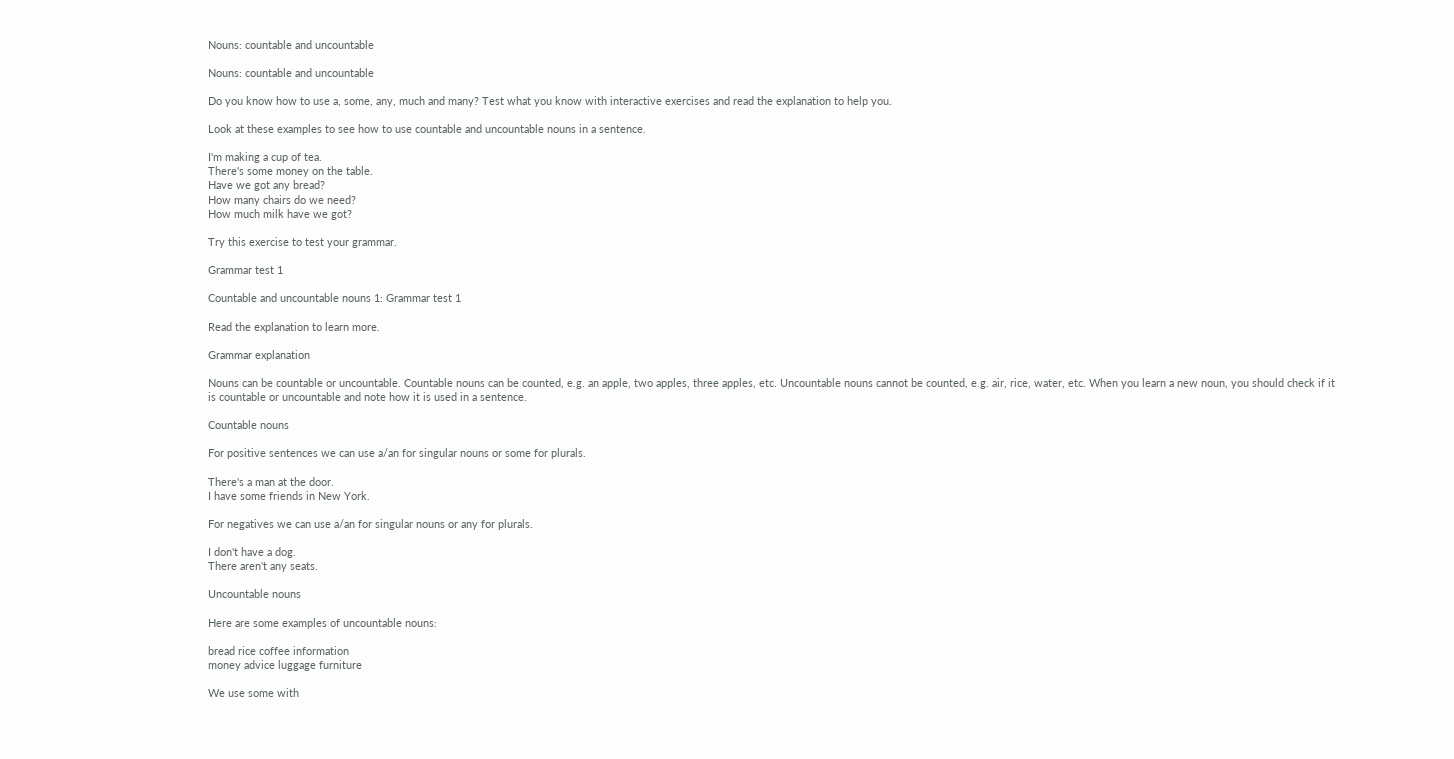Nouns: countable and uncountable

Nouns: countable and uncountable

Do you know how to use a, some, any, much and many? Test what you know with interactive exercises and read the explanation to help you.

Look at these examples to see how to use countable and uncountable nouns in a sentence.

I'm making a cup of tea.
There's some money on the table.
Have we got any bread?
How many chairs do we need?
How much milk have we got?

Try this exercise to test your grammar.

Grammar test 1

Countable and uncountable nouns 1: Grammar test 1

Read the explanation to learn more.

Grammar explanation

Nouns can be countable or uncountable. Countable nouns can be counted, e.g. an apple, two apples, three apples, etc. Uncountable nouns cannot be counted, e.g. air, rice, water, etc. When you learn a new noun, you should check if it is countable or uncountable and note how it is used in a sentence.

Countable nouns

For positive sentences we can use a/an for singular nouns or some for plurals.

There's a man at the door.
I have some friends in New York.

For negatives we can use a/an for singular nouns or any for plurals.

I don't have a dog.
There aren't any seats.

Uncountable nouns

Here are some examples of uncountable nouns:

bread rice coffee information
money advice luggage furniture

We use some with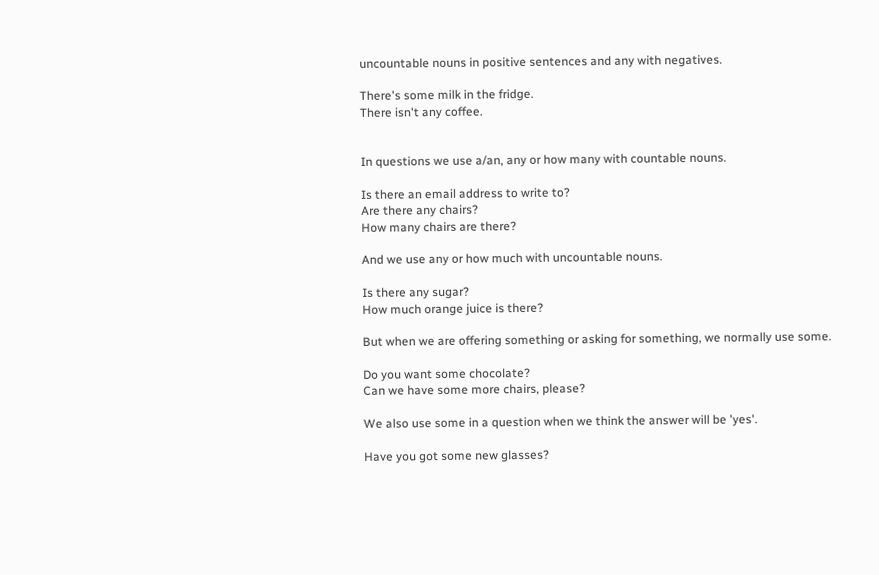uncountable nouns in positive sentences and any with negatives.

There's some milk in the fridge.
There isn't any coffee.


In questions we use a/an, any or how many with countable nouns.

Is there an email address to write to?
Are there any chairs?
How many chairs are there?

And we use any or how much with uncountable nouns.

Is there any sugar?
How much orange juice is there?

But when we are offering something or asking for something, we normally use some.

Do you want some chocolate?
Can we have some more chairs, please?

We also use some in a question when we think the answer will be 'yes'.

Have you got some new glasses?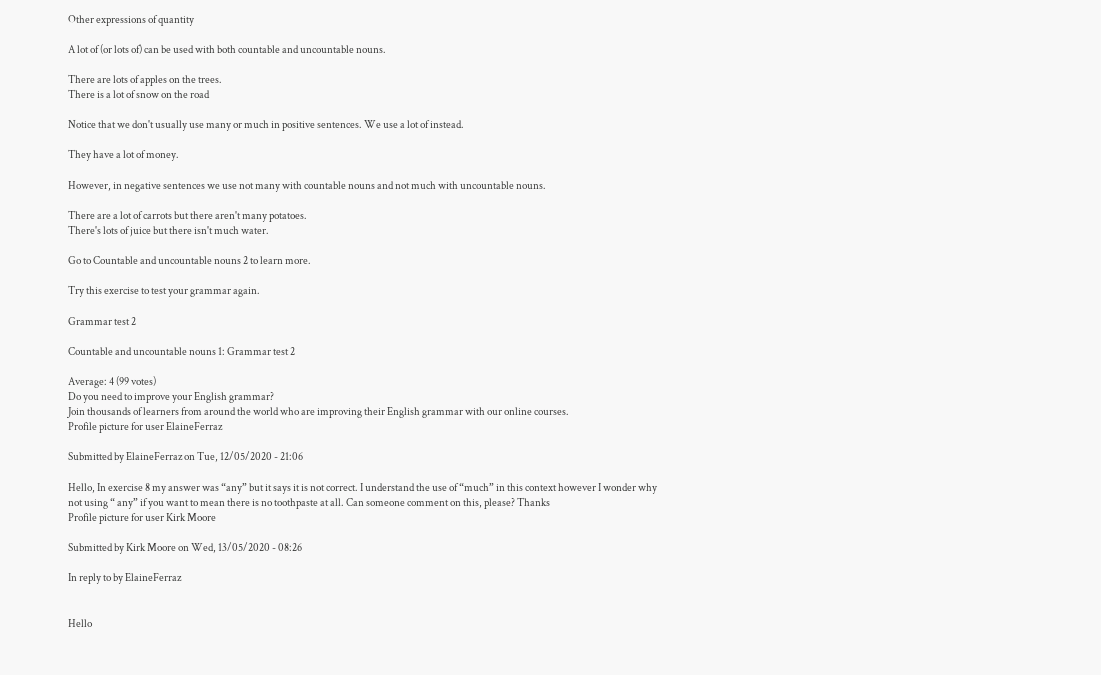Other expressions of quantity

A lot of (or lots of) can be used with both countable and uncountable nouns.

There are lots of apples on the trees.
There is a lot of snow on the road

Notice that we don't usually use many or much in positive sentences. We use a lot of instead.

They have a lot of money.

However, in negative sentences we use not many with countable nouns and not much with uncountable nouns.

There are a lot of carrots but there aren't many potatoes.
There's lots of juice but there isn't much water.

Go to Countable and uncountable nouns 2 to learn more.

Try this exercise to test your grammar again.

Grammar test 2

Countable and uncountable nouns 1: Grammar test 2

Average: 4 (99 votes)
Do you need to improve your English grammar?
Join thousands of learners from around the world who are improving their English grammar with our online courses.
Profile picture for user ElaineFerraz

Submitted by ElaineFerraz on Tue, 12/05/2020 - 21:06

Hello, In exercise 8 my answer was “any” but it says it is not correct. I understand the use of “much” in this context however I wonder why not using “ any” if you want to mean there is no toothpaste at all. Can someone comment on this, please? Thanks
Profile picture for user Kirk Moore

Submitted by Kirk Moore on Wed, 13/05/2020 - 08:26

In reply to by ElaineFerraz


Hello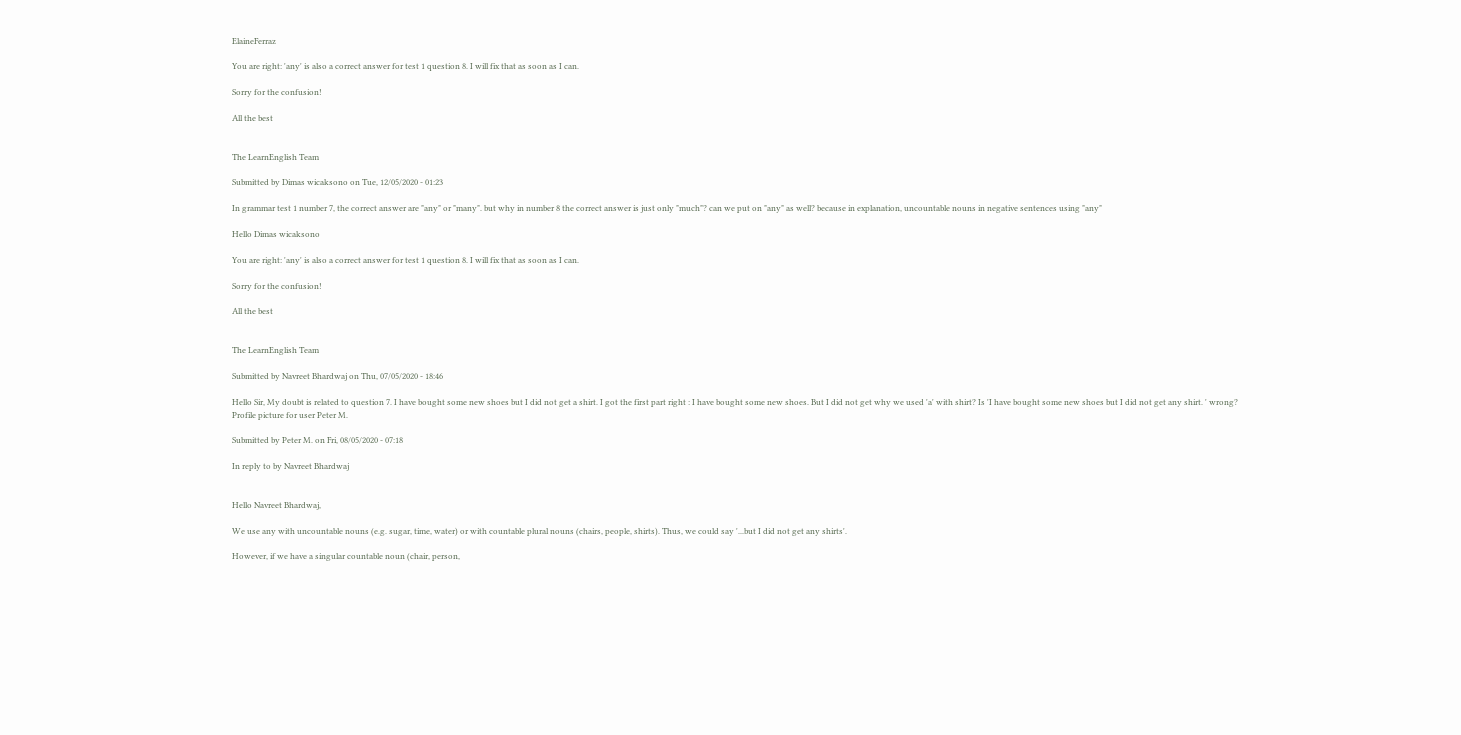ElaineFerraz

You are right: 'any' is also a correct answer for test 1 question 8. I will fix that as soon as I can.

Sorry for the confusion!

All the best


The LearnEnglish Team

Submitted by Dimas wicaksono on Tue, 12/05/2020 - 01:23

In grammar test 1 number 7, the correct answer are "any" or "many". but why in number 8 the correct answer is just only "much"? can we put on "any" as well? because in explanation, uncountable nouns in negative sentences using "any"

Hello Dimas wicaksono

You are right: 'any' is also a correct answer for test 1 question 8. I will fix that as soon as I can.

Sorry for the confusion!

All the best


The LearnEnglish Team

Submitted by Navreet Bhardwaj on Thu, 07/05/2020 - 18:46

Hello Sir, My doubt is related to question 7. I have bought some new shoes but I did not get a shirt. I got the first part right : I have bought some new shoes. But I did not get why we used 'a' with shirt? Is 'I have bought some new shoes but I did not get any shirt. ' wrong?
Profile picture for user Peter M.

Submitted by Peter M. on Fri, 08/05/2020 - 07:18

In reply to by Navreet Bhardwaj


Hello Navreet Bhardwaj,

We use any with uncountable nouns (e.g. sugar, time, water) or with countable plural nouns (chairs, people, shirts). Thus, we could say '...but I did not get any shirts'.

However, if we have a singular countable noun (chair, person,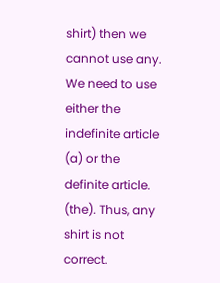shirt) then we cannot use any. We need to use either the indefinite article (a) or the definite article. (the). Thus, any shirt is not correct.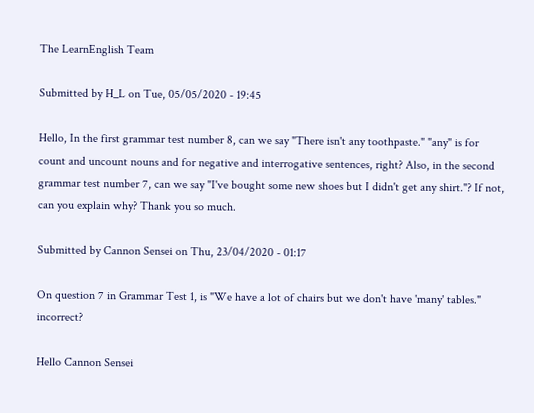The LearnEnglish Team

Submitted by H_L on Tue, 05/05/2020 - 19:45

Hello, In the first grammar test number 8, can we say "There isn't any toothpaste." "any" is for count and uncount nouns and for negative and interrogative sentences, right? Also, in the second grammar test number 7, can we say "I've bought some new shoes but I didn't get any shirt."? If not, can you explain why? Thank you so much.

Submitted by Cannon Sensei on Thu, 23/04/2020 - 01:17

On question 7 in Grammar Test 1, is "We have a lot of chairs but we don't have 'many' tables." incorrect?

Hello Cannon Sensei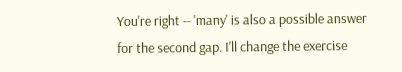You're right -- 'many' is also a possible answer for the second gap. I'll change the exercise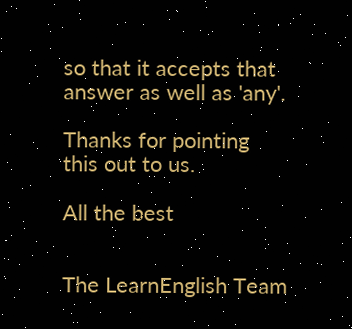so that it accepts that answer as well as 'any'.

Thanks for pointing this out to us.

All the best


The LearnEnglish Team